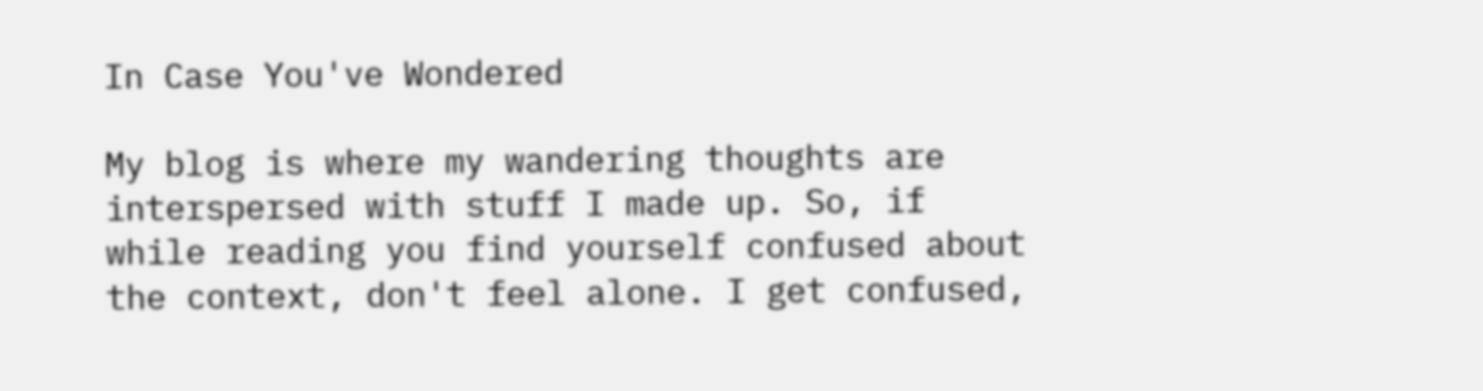In Case You've Wondered

My blog is where my wandering thoughts are interspersed with stuff I made up. So, if while reading you find yourself confused about the context, don't feel alone. I get confused,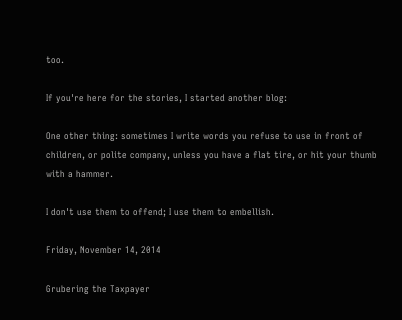too.

If you're here for the stories, I started another blog:

One other thing: sometimes I write words you refuse to use in front of children, or polite company, unless you have a flat tire, or hit your thumb with a hammer.

I don't use them to offend; I use them to embellish.

Friday, November 14, 2014

Grubering the Taxpayer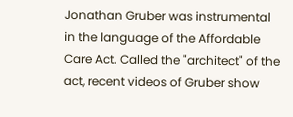Jonathan Gruber was instrumental in the language of the Affordable Care Act. Called the "architect" of the act, recent videos of Gruber show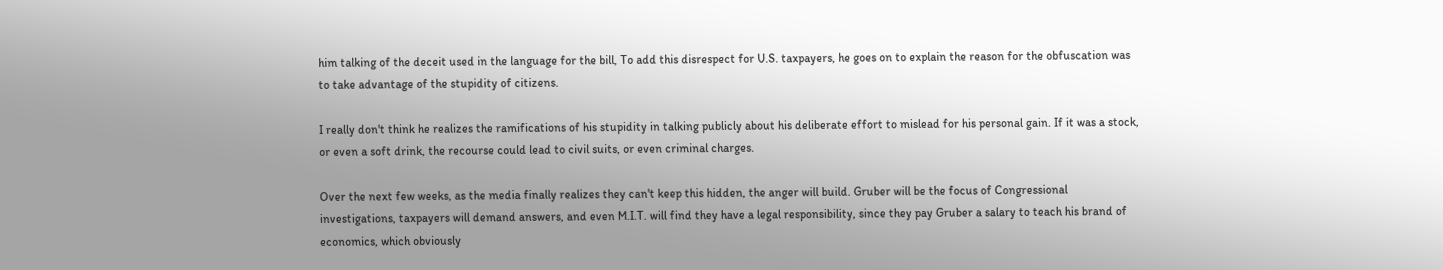him talking of the deceit used in the language for the bill, To add this disrespect for U.S. taxpayers, he goes on to explain the reason for the obfuscation was to take advantage of the stupidity of citizens.

I really don't think he realizes the ramifications of his stupidity in talking publicly about his deliberate effort to mislead for his personal gain. If it was a stock, or even a soft drink, the recourse could lead to civil suits, or even criminal charges.

Over the next few weeks, as the media finally realizes they can't keep this hidden, the anger will build. Gruber will be the focus of Congressional investigations, taxpayers will demand answers, and even M.I.T. will find they have a legal responsibility, since they pay Gruber a salary to teach his brand of economics, which obviously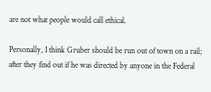are not what people would call ethical.

Personally, I think Gruber should be run out of town on a rail; after they find out if he was directed by anyone in the Federal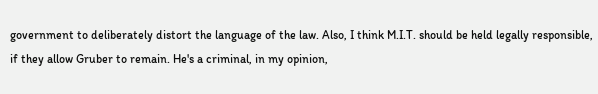government to deliberately distort the language of the law. Also, I think M.I.T. should be held legally responsible, if they allow Gruber to remain. He's a criminal, in my opinion,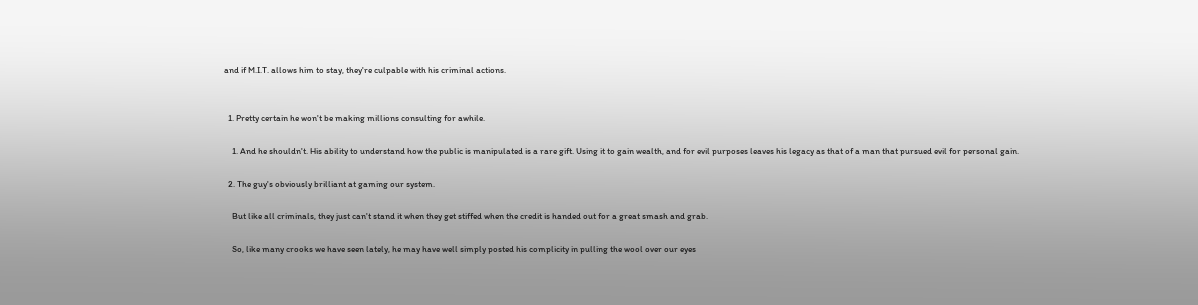and if M.I.T. allows him to stay, they're culpable with his criminal actions.


  1. Pretty certain he won't be making millions consulting for awhile.

    1. And he shouldn't. His ability to understand how the public is manipulated is a rare gift. Using it to gain wealth, and for evil purposes leaves his legacy as that of a man that pursued evil for personal gain.

  2. The guy's obviously brilliant at gaming our system.

    But like all criminals, they just can't stand it when they get stiffed when the credit is handed out for a great smash and grab.

    So, like many crooks we have seen lately, he may have well simply posted his complicity in pulling the wool over our eyes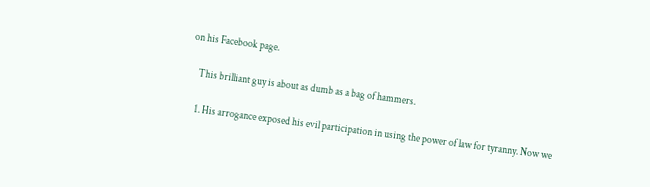on his Facebook page.

    This brilliant guy is about as dumb as a bag of hammers.

    1. His arrogance exposed his evil participation in using the power of law for tyranny. Now we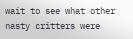wait to see what other nasty critters were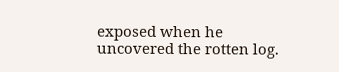exposed when he uncovered the rotten log.